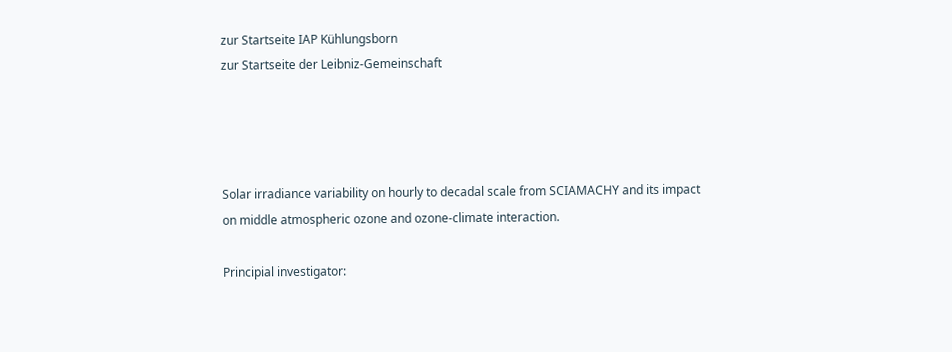zur Startseite IAP Kühlungsborn
zur Startseite der Leibniz-Gemeinschaft




Solar irradiance variability on hourly to decadal scale from SCIAMACHY and its impact on middle atmospheric ozone and ozone-climate interaction.

Principial investigator: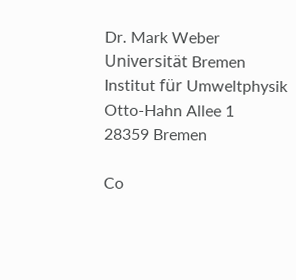Dr. Mark Weber
Universität Bremen
Institut für Umweltphysik
Otto-Hahn Allee 1
28359 Bremen

Co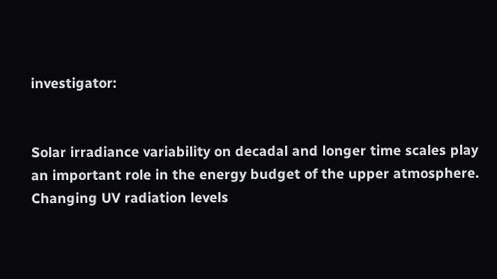investigator:


Solar irradiance variability on decadal and longer time scales play an important role in the energy budget of the upper atmosphere. Changing UV radiation levels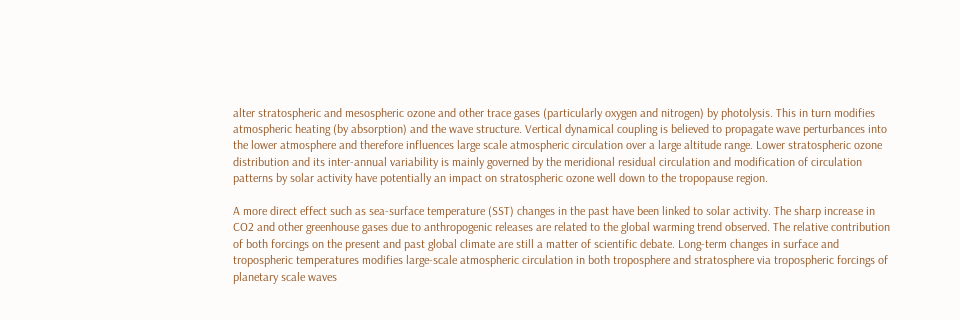alter stratospheric and mesospheric ozone and other trace gases (particularly oxygen and nitrogen) by photolysis. This in turn modifies atmospheric heating (by absorption) and the wave structure. Vertical dynamical coupling is believed to propagate wave perturbances into the lower atmosphere and therefore influences large scale atmospheric circulation over a large altitude range. Lower stratospheric ozone distribution and its inter-annual variability is mainly governed by the meridional residual circulation and modification of circulation patterns by solar activity have potentially an impact on stratospheric ozone well down to the tropopause region.

A more direct effect such as sea-surface temperature (SST) changes in the past have been linked to solar activity. The sharp increase in CO2 and other greenhouse gases due to anthropogenic releases are related to the global warming trend observed. The relative contribution of both forcings on the present and past global climate are still a matter of scientific debate. Long-term changes in surface and tropospheric temperatures modifies large-scale atmospheric circulation in both troposphere and stratosphere via tropospheric forcings of planetary scale waves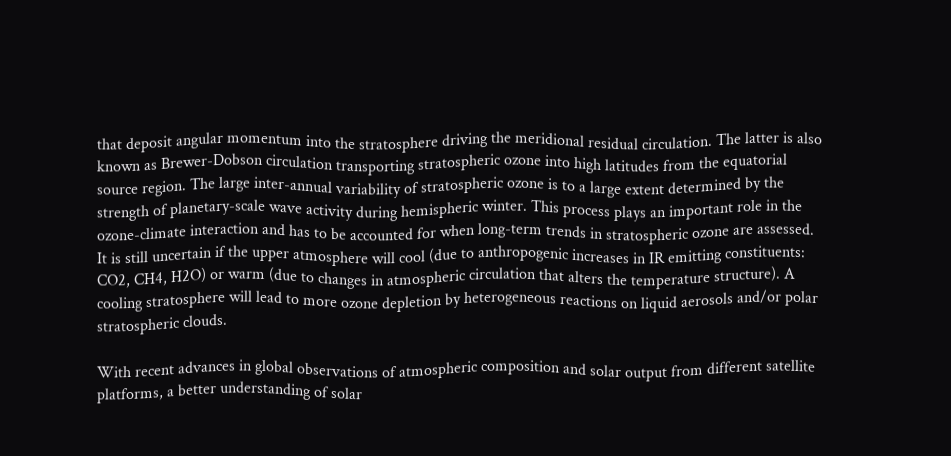that deposit angular momentum into the stratosphere driving the meridional residual circulation. The latter is also known as Brewer-Dobson circulation transporting stratospheric ozone into high latitudes from the equatorial source region. The large inter-annual variability of stratospheric ozone is to a large extent determined by the strength of planetary-scale wave activity during hemispheric winter. This process plays an important role in the ozone-climate interaction and has to be accounted for when long-term trends in stratospheric ozone are assessed. It is still uncertain if the upper atmosphere will cool (due to anthropogenic increases in IR emitting constituents: CO2, CH4, H2O) or warm (due to changes in atmospheric circulation that alters the temperature structure). A cooling stratosphere will lead to more ozone depletion by heterogeneous reactions on liquid aerosols and/or polar stratospheric clouds.

With recent advances in global observations of atmospheric composition and solar output from different satellite platforms, a better understanding of solar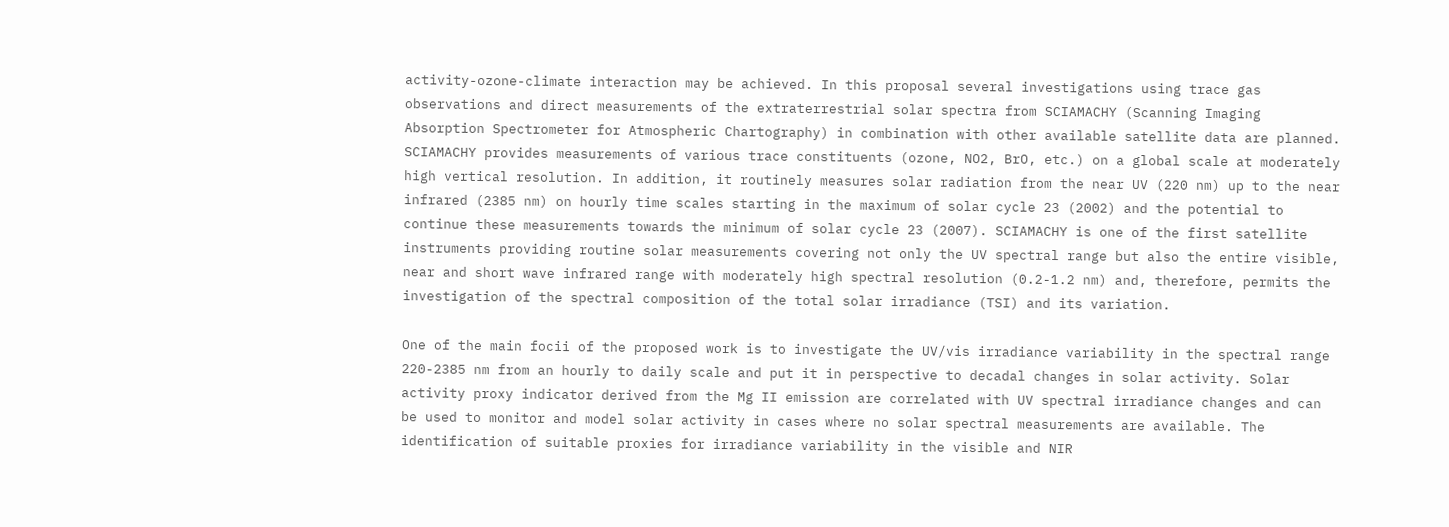activity-ozone-climate interaction may be achieved. In this proposal several investigations using trace gas observations and direct measurements of the extraterrestrial solar spectra from SCIAMACHY (Scanning Imaging Absorption Spectrometer for Atmospheric Chartography) in combination with other available satellite data are planned. SCIAMACHY provides measurements of various trace constituents (ozone, NO2, BrO, etc.) on a global scale at moderately high vertical resolution. In addition, it routinely measures solar radiation from the near UV (220 nm) up to the near infrared (2385 nm) on hourly time scales starting in the maximum of solar cycle 23 (2002) and the potential to continue these measurements towards the minimum of solar cycle 23 (2007). SCIAMACHY is one of the first satellite instruments providing routine solar measurements covering not only the UV spectral range but also the entire visible, near and short wave infrared range with moderately high spectral resolution (0.2-1.2 nm) and, therefore, permits the investigation of the spectral composition of the total solar irradiance (TSI) and its variation.

One of the main focii of the proposed work is to investigate the UV/vis irradiance variability in the spectral range 220-2385 nm from an hourly to daily scale and put it in perspective to decadal changes in solar activity. Solar activity proxy indicator derived from the Mg II emission are correlated with UV spectral irradiance changes and can be used to monitor and model solar activity in cases where no solar spectral measurements are available. The identification of suitable proxies for irradiance variability in the visible and NIR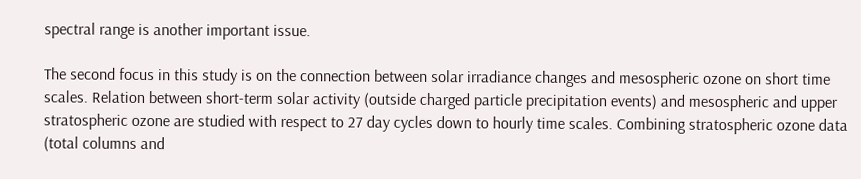spectral range is another important issue.

The second focus in this study is on the connection between solar irradiance changes and mesospheric ozone on short time scales. Relation between short-term solar activity (outside charged particle precipitation events) and mesospheric and upper stratospheric ozone are studied with respect to 27 day cycles down to hourly time scales. Combining stratospheric ozone data (total columns and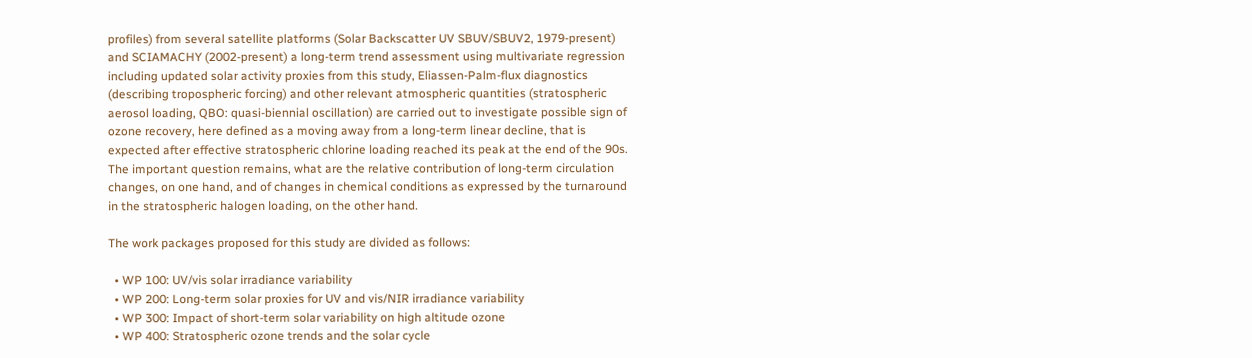profiles) from several satellite platforms (Solar Backscatter UV SBUV/SBUV2, 1979-present) and SCIAMACHY (2002-present) a long-term trend assessment using multivariate regression including updated solar activity proxies from this study, Eliassen-Palm-flux diagnostics (describing tropospheric forcing) and other relevant atmospheric quantities (stratospheric aerosol loading, QBO: quasi-biennial oscillation) are carried out to investigate possible sign of ozone recovery, here defined as a moving away from a long-term linear decline, that is expected after effective stratospheric chlorine loading reached its peak at the end of the 90s. The important question remains, what are the relative contribution of long-term circulation changes, on one hand, and of changes in chemical conditions as expressed by the turnaround in the stratospheric halogen loading, on the other hand.

The work packages proposed for this study are divided as follows:

  • WP 100: UV/vis solar irradiance variability
  • WP 200: Long-term solar proxies for UV and vis/NIR irradiance variability
  • WP 300: Impact of short-term solar variability on high altitude ozone
  • WP 400: Stratospheric ozone trends and the solar cycle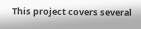This project covers several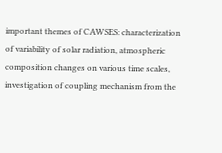important themes of CAWSES: characterization of variability of solar radiation, atmospheric composition changes on various time scales, investigation of coupling mechanism from the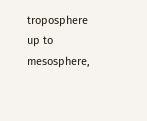troposphere up to mesosphere,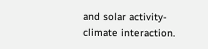and solar activity-climate interaction.